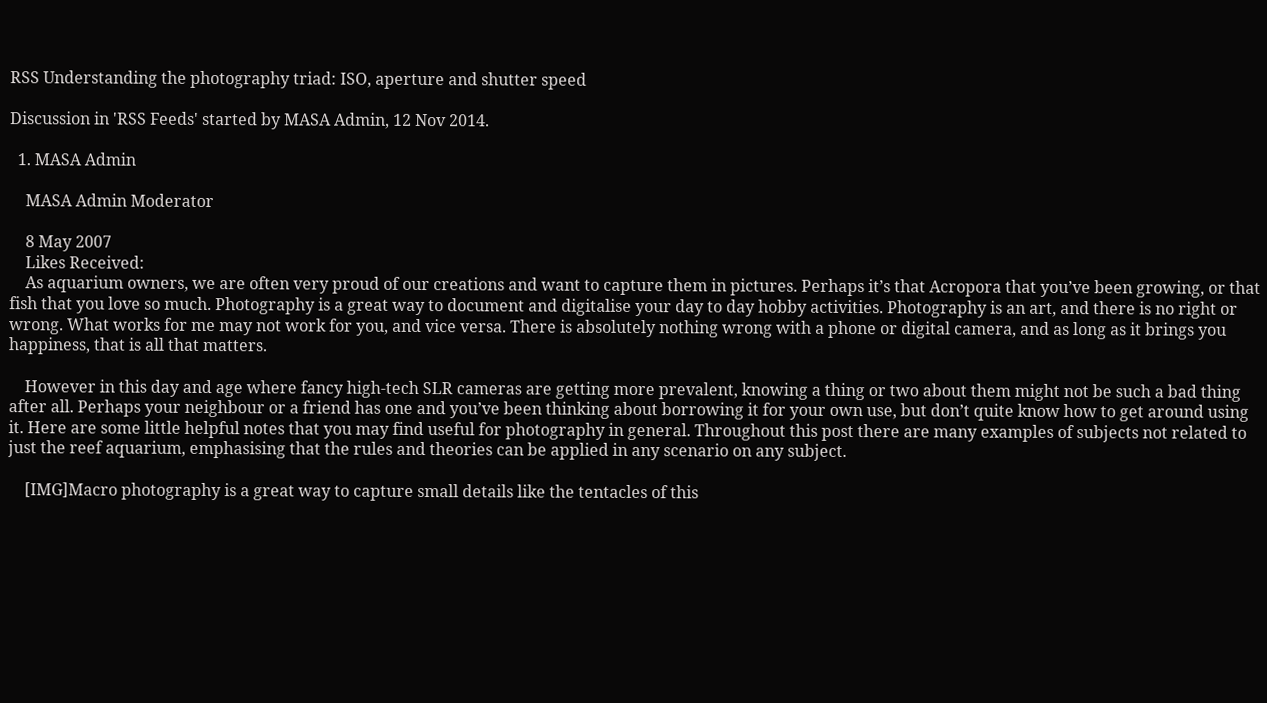RSS Understanding the photography triad: ISO, aperture and shutter speed

Discussion in 'RSS Feeds' started by MASA Admin, 12 Nov 2014.

  1. MASA Admin

    MASA Admin Moderator

    8 May 2007
    Likes Received:
    As aquarium owners, we are often very proud of our creations and want to capture them in pictures. Perhaps it’s that Acropora that you’ve been growing, or that fish that you love so much. Photography is a great way to document and digitalise your day to day hobby activities. Photography is an art, and there is no right or wrong. What works for me may not work for you, and vice versa. There is absolutely nothing wrong with a phone or digital camera, and as long as it brings you happiness, that is all that matters.

    However in this day and age where fancy high-tech SLR cameras are getting more prevalent, knowing a thing or two about them might not be such a bad thing after all. Perhaps your neighbour or a friend has one and you’ve been thinking about borrowing it for your own use, but don’t quite know how to get around using it. Here are some little helpful notes that you may find useful for photography in general. Throughout this post there are many examples of subjects not related to just the reef aquarium, emphasising that the rules and theories can be applied in any scenario on any subject.

    [IMG]Macro photography is a great way to capture small details like the tentacles of this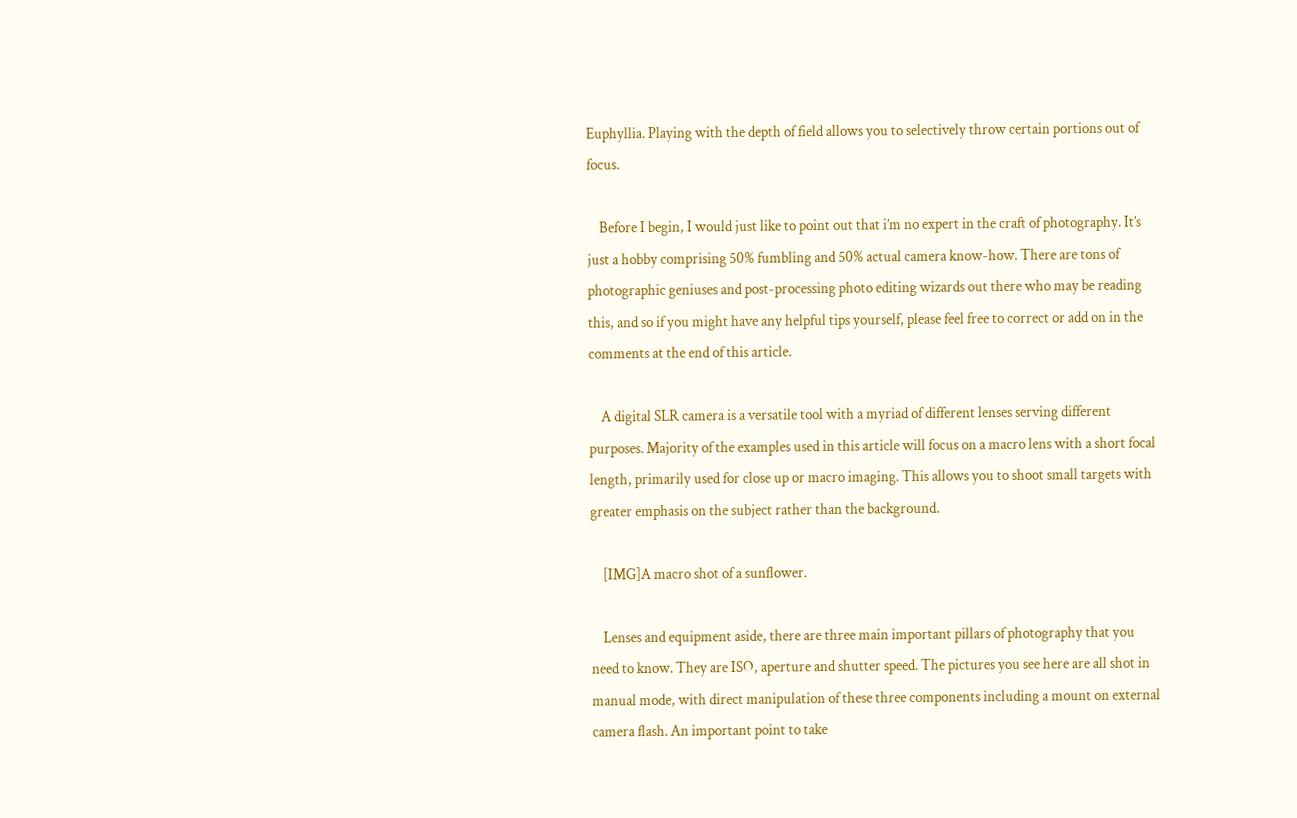Euphyllia. Playing with the depth of field allows you to selectively throw certain portions out of focus.

    Before I begin, I would just like to point out that i’m no expert in the craft of photography. It’s just a hobby comprising 50% fumbling and 50% actual camera know-how. There are tons of photographic geniuses and post-processing photo editing wizards out there who may be reading this, and so if you might have any helpful tips yourself, please feel free to correct or add on in the comments at the end of this article.

    A digital SLR camera is a versatile tool with a myriad of different lenses serving different purposes. Majority of the examples used in this article will focus on a macro lens with a short focal length, primarily used for close up or macro imaging. This allows you to shoot small targets with greater emphasis on the subject rather than the background.

    [IMG]A macro shot of a sunflower.

    Lenses and equipment aside, there are three main important pillars of photography that you need to know. They are ISO, aperture and shutter speed. The pictures you see here are all shot in manual mode, with direct manipulation of these three components including a mount on external camera flash. An important point to take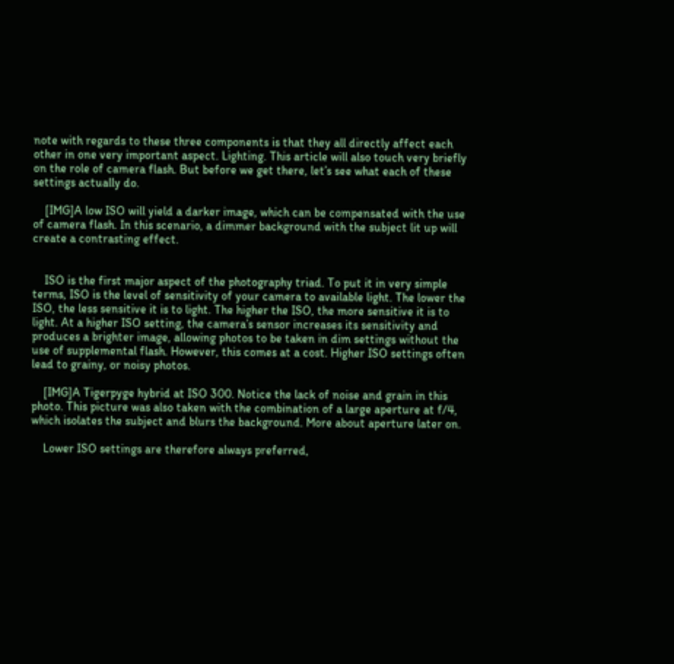note with regards to these three components is that they all directly affect each other in one very important aspect. Lighting. This article will also touch very briefly on the role of camera flash. But before we get there, let’s see what each of these settings actually do.

    [IMG]A low ISO will yield a darker image, which can be compensated with the use of camera flash. In this scenario, a dimmer background with the subject lit up will create a contrasting effect.


    ISO is the first major aspect of the photography triad. To put it in very simple terms, ISO is the level of sensitivity of your camera to available light. The lower the ISO, the less sensitive it is to light. The higher the ISO, the more sensitive it is to light. At a higher ISO setting, the camera’s sensor increases its sensitivity and produces a brighter image, allowing photos to be taken in dim settings without the use of supplemental flash. However, this comes at a cost. Higher ISO settings often lead to grainy, or noisy photos.

    [IMG]A Tigerpyge hybrid at ISO 300. Notice the lack of noise and grain in this photo. This picture was also taken with the combination of a large aperture at f/4, which isolates the subject and blurs the background. More about aperture later on.

    Lower ISO settings are therefore always preferred,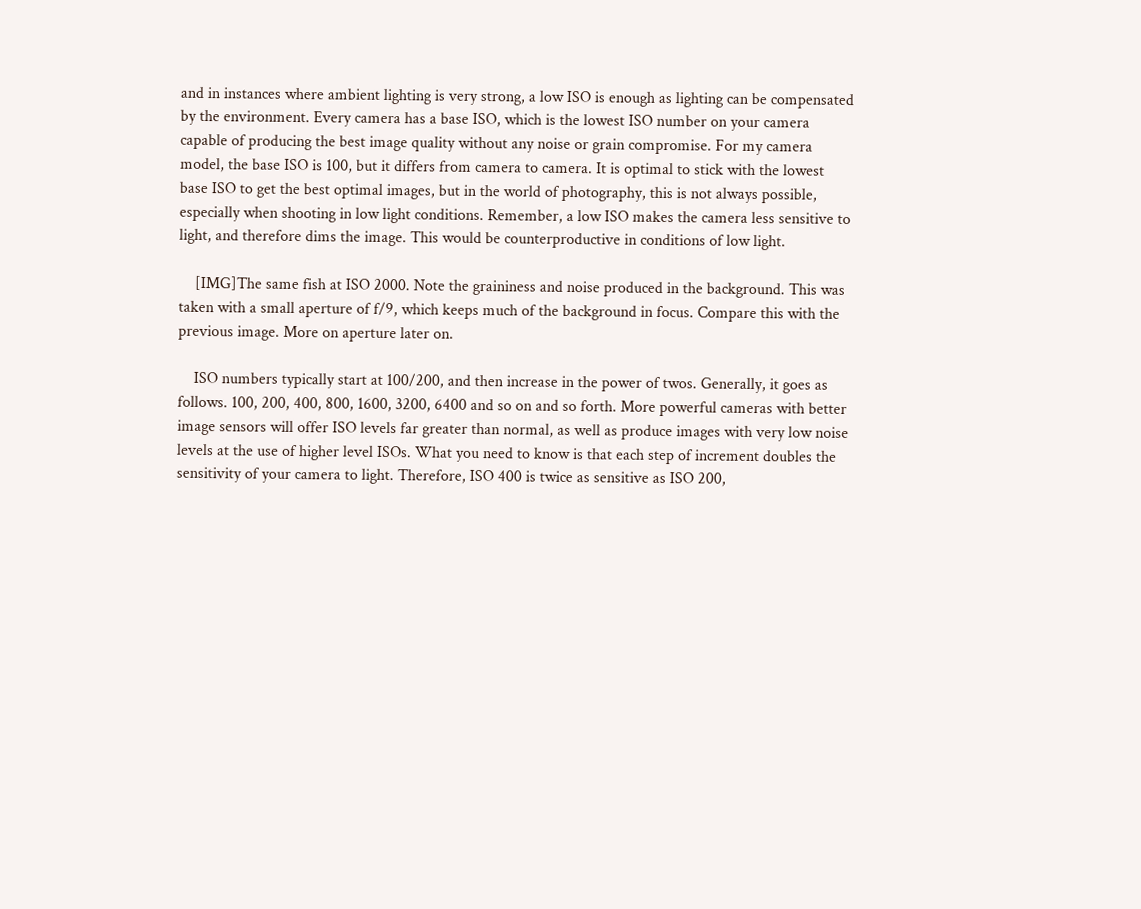and in instances where ambient lighting is very strong, a low ISO is enough as lighting can be compensated by the environment. Every camera has a base ISO, which is the lowest ISO number on your camera capable of producing the best image quality without any noise or grain compromise. For my camera model, the base ISO is 100, but it differs from camera to camera. It is optimal to stick with the lowest base ISO to get the best optimal images, but in the world of photography, this is not always possible, especially when shooting in low light conditions. Remember, a low ISO makes the camera less sensitive to light, and therefore dims the image. This would be counterproductive in conditions of low light.

    [IMG]The same fish at ISO 2000. Note the graininess and noise produced in the background. This was taken with a small aperture of f/9, which keeps much of the background in focus. Compare this with the previous image. More on aperture later on.

    ISO numbers typically start at 100/200, and then increase in the power of twos. Generally, it goes as follows. 100, 200, 400, 800, 1600, 3200, 6400 and so on and so forth. More powerful cameras with better image sensors will offer ISO levels far greater than normal, as well as produce images with very low noise levels at the use of higher level ISOs. What you need to know is that each step of increment doubles the sensitivity of your camera to light. Therefore, ISO 400 is twice as sensitive as ISO 200,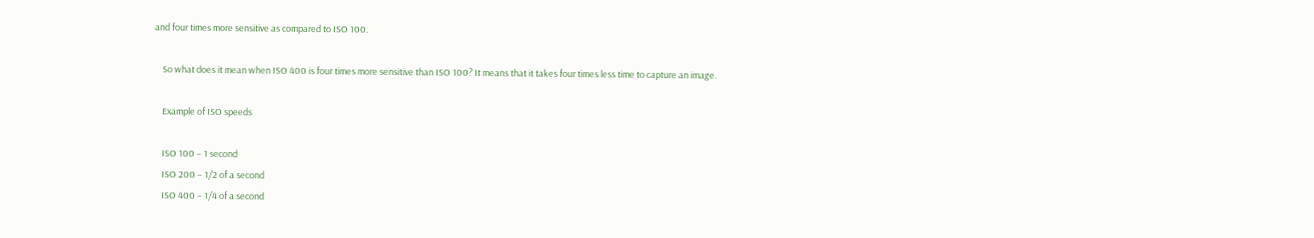and four times more sensitive as compared to ISO 100.

    So what does it mean when ISO 400 is four times more sensitive than ISO 100? It means that it takes four times less time to capture an image.

    Example of ISO speeds

    ISO 100 – 1 second
    ISO 200 – 1/2 of a second
    ISO 400 – 1/4 of a second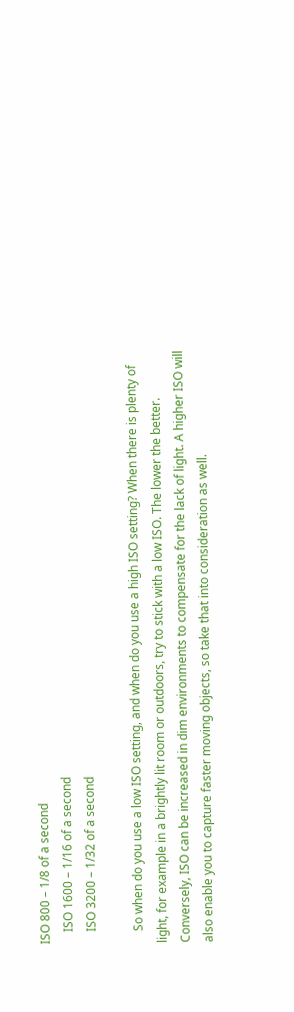ISO 800 – 1/8 of a second
    ISO 1600 – 1/16 of a second
    ISO 3200 – 1/32 of a second

    So when do you use a low ISO setting, and when do you use a high ISO setting? When there is plenty of light, for example in a brightly lit room or outdoors, try to stick with a low ISO. The lower the better. Conversely, ISO can be increased in dim environments to compensate for the lack of light. A higher ISO will also enable you to capture faster moving objects, so take that into consideration as well.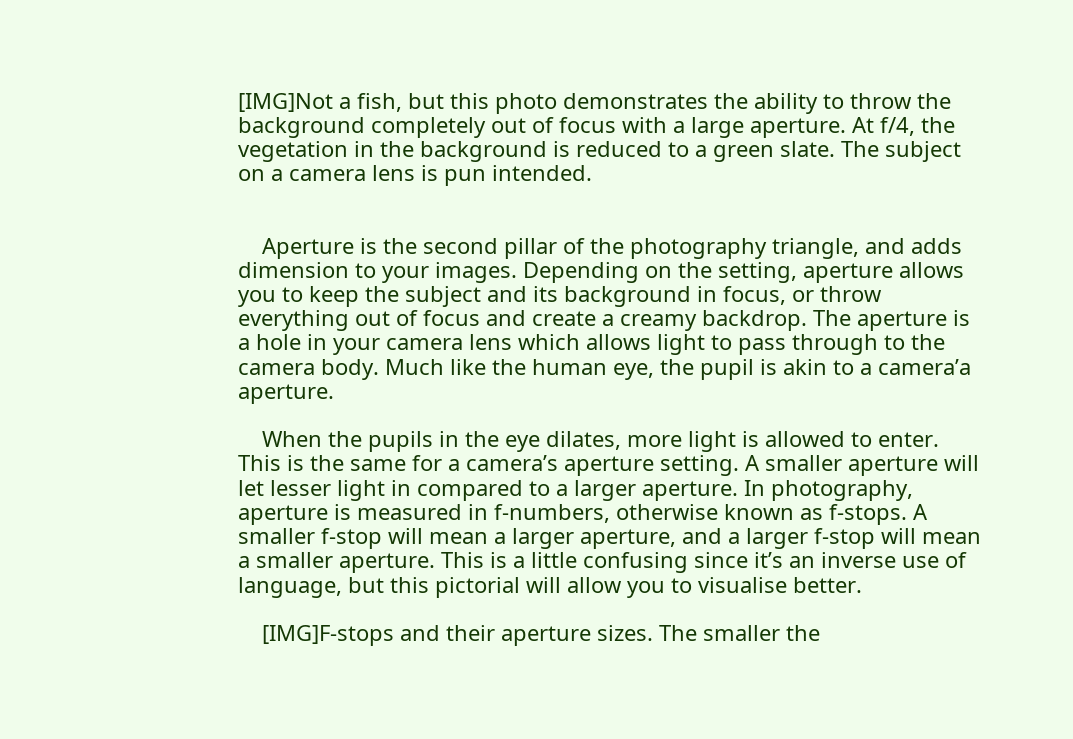[IMG]Not a fish, but this photo demonstrates the ability to throw the background completely out of focus with a large aperture. At f/4, the vegetation in the background is reduced to a green slate. The subject on a camera lens is pun intended.


    Aperture is the second pillar of the photography triangle, and adds dimension to your images. Depending on the setting, aperture allows you to keep the subject and its background in focus, or throw everything out of focus and create a creamy backdrop. The aperture is a hole in your camera lens which allows light to pass through to the camera body. Much like the human eye, the pupil is akin to a camera’a aperture.

    When the pupils in the eye dilates, more light is allowed to enter. This is the same for a camera’s aperture setting. A smaller aperture will let lesser light in compared to a larger aperture. In photography, aperture is measured in f-numbers, otherwise known as f-stops. A smaller f-stop will mean a larger aperture, and a larger f-stop will mean a smaller aperture. This is a little confusing since it’s an inverse use of language, but this pictorial will allow you to visualise better.

    [IMG]F-stops and their aperture sizes. The smaller the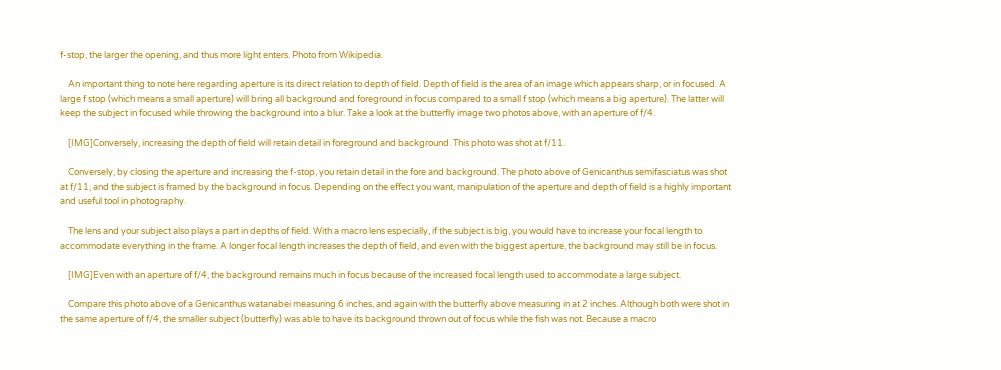f-stop, the larger the opening, and thus more light enters. Photo from Wikipedia.

    An important thing to note here regarding aperture is its direct relation to depth of field. Depth of field is the area of an image which appears sharp, or in focused. A large f stop (which means a small aperture) will bring all background and foreground in focus compared to a small f stop (which means a big aperture). The latter will keep the subject in focused while throwing the background into a blur. Take a look at the butterfly image two photos above, with an aperture of f/4.

    [IMG]Conversely, increasing the depth of field will retain detail in foreground and background. This photo was shot at f/11.

    Conversely, by closing the aperture and increasing the f-stop, you retain detail in the fore and background. The photo above of Genicanthus semifasciatus was shot at f/11, and the subject is framed by the background in focus. Depending on the effect you want, manipulation of the aperture and depth of field is a highly important and useful tool in photography.

    The lens and your subject also plays a part in depths of field. With a macro lens especially, if the subject is big, you would have to increase your focal length to accommodate everything in the frame. A longer focal length increases the depth of field, and even with the biggest aperture, the background may still be in focus.

    [IMG]Even with an aperture of f/4, the background remains much in focus because of the increased focal length used to accommodate a large subject.

    Compare this photo above of a Genicanthus watanabei measuring 6 inches, and again with the butterfly above measuring in at 2 inches. Although both were shot in the same aperture of f/4, the smaller subject (butterfly) was able to have its background thrown out of focus while the fish was not. Because a macro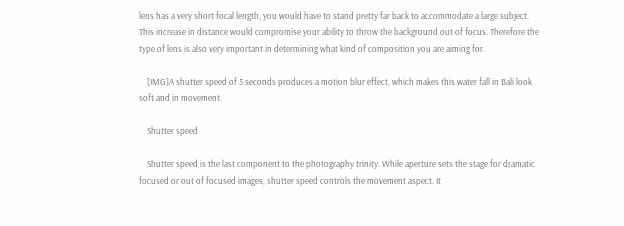lens has a very short focal length, you would have to stand pretty far back to accommodate a large subject. This increase in distance would compromise your ability to throw the background out of focus. Therefore the type of lens is also very important in determining what kind of composition you are aiming for.

    [IMG]A shutter speed of 5 seconds produces a motion blur effect, which makes this water fall in Bali look soft and in movement.

    Shutter speed

    Shutter speed is the last component to the photography trinity. While aperture sets the stage for dramatic focused or out of focused images, shutter speed controls the movement aspect. It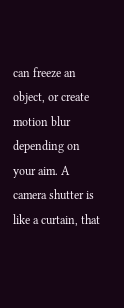can freeze an object, or create motion blur depending on your aim. A camera shutter is like a curtain, that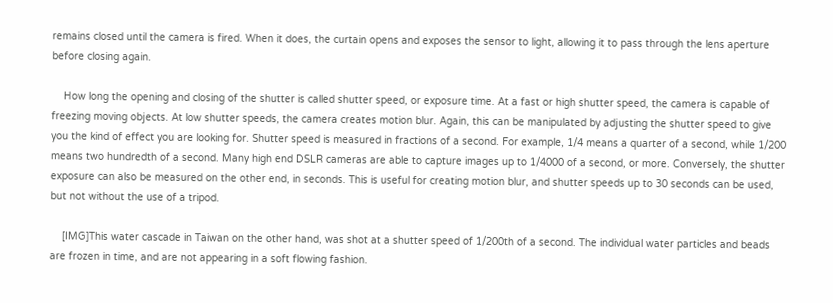remains closed until the camera is fired. When it does, the curtain opens and exposes the sensor to light, allowing it to pass through the lens aperture before closing again.

    How long the opening and closing of the shutter is called shutter speed, or exposure time. At a fast or high shutter speed, the camera is capable of freezing moving objects. At low shutter speeds, the camera creates motion blur. Again, this can be manipulated by adjusting the shutter speed to give you the kind of effect you are looking for. Shutter speed is measured in fractions of a second. For example, 1/4 means a quarter of a second, while 1/200 means two hundredth of a second. Many high end DSLR cameras are able to capture images up to 1/4000 of a second, or more. Conversely, the shutter exposure can also be measured on the other end, in seconds. This is useful for creating motion blur, and shutter speeds up to 30 seconds can be used, but not without the use of a tripod.

    [IMG]This water cascade in Taiwan on the other hand, was shot at a shutter speed of 1/200th of a second. The individual water particles and beads are frozen in time, and are not appearing in a soft flowing fashion.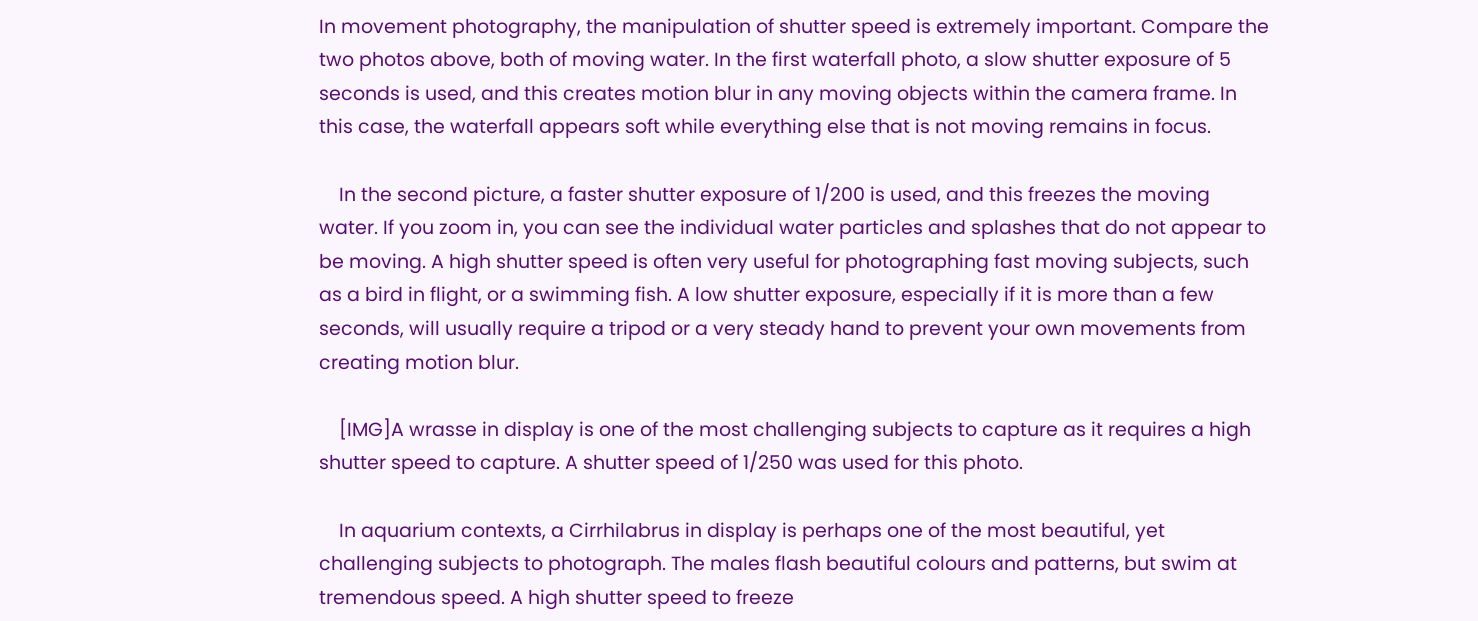In movement photography, the manipulation of shutter speed is extremely important. Compare the two photos above, both of moving water. In the first waterfall photo, a slow shutter exposure of 5 seconds is used, and this creates motion blur in any moving objects within the camera frame. In this case, the waterfall appears soft while everything else that is not moving remains in focus.

    In the second picture, a faster shutter exposure of 1/200 is used, and this freezes the moving water. If you zoom in, you can see the individual water particles and splashes that do not appear to be moving. A high shutter speed is often very useful for photographing fast moving subjects, such as a bird in flight, or a swimming fish. A low shutter exposure, especially if it is more than a few seconds, will usually require a tripod or a very steady hand to prevent your own movements from creating motion blur.

    [IMG]A wrasse in display is one of the most challenging subjects to capture as it requires a high shutter speed to capture. A shutter speed of 1/250 was used for this photo.

    In aquarium contexts, a Cirrhilabrus in display is perhaps one of the most beautiful, yet challenging subjects to photograph. The males flash beautiful colours and patterns, but swim at tremendous speed. A high shutter speed to freeze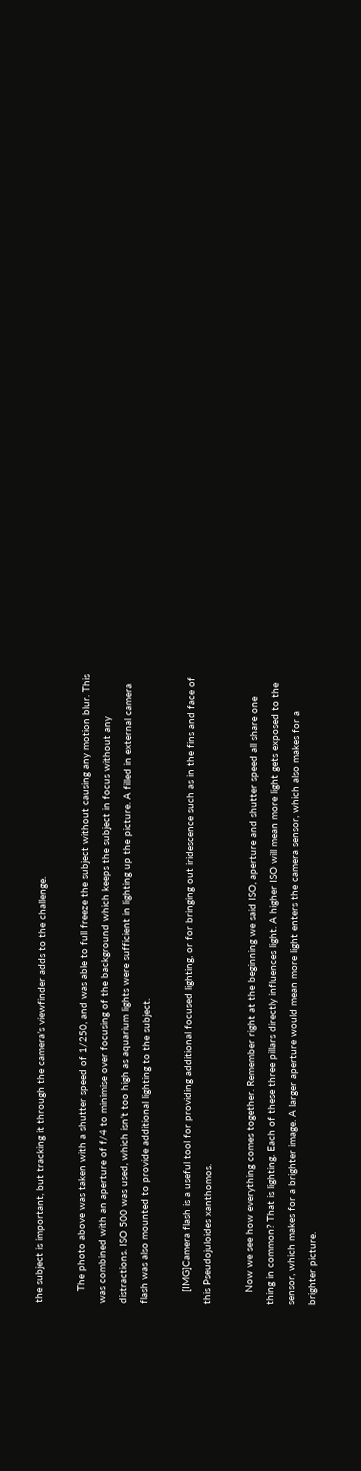the subject is important, but tracking it through the camera’s viewfinder adds to the challenge.

    The photo above was taken with a shutter speed of 1/250, and was able to full freeze the subject without causing any motion blur. This was combined with an aperture of f/4 to minimise over focusing of the background which keeps the subject in focus without any distractions. ISO 500 was used, which isn’t too high as aquarium lights were sufficient in lighting up the picture. A filled in external camera flash was also mounted to provide additional lighting to the subject.

    [IMG]Camera flash is a useful tool for providing additional focused lighting, or for bringing out iridescence such as in the fins and face of this Pseudojuloides xanthomos.

    Now we see how everything comes together. Remember right at the beginning we said ISO, aperture and shutter speed all share one thing in common? That is lighting. Each of these three pillars directly influences light. A higher ISO will mean more light gets exposed to the sensor, which makes for a brighter image. A larger aperture would mean more light enters the camera sensor, which also makes for a brighter picture.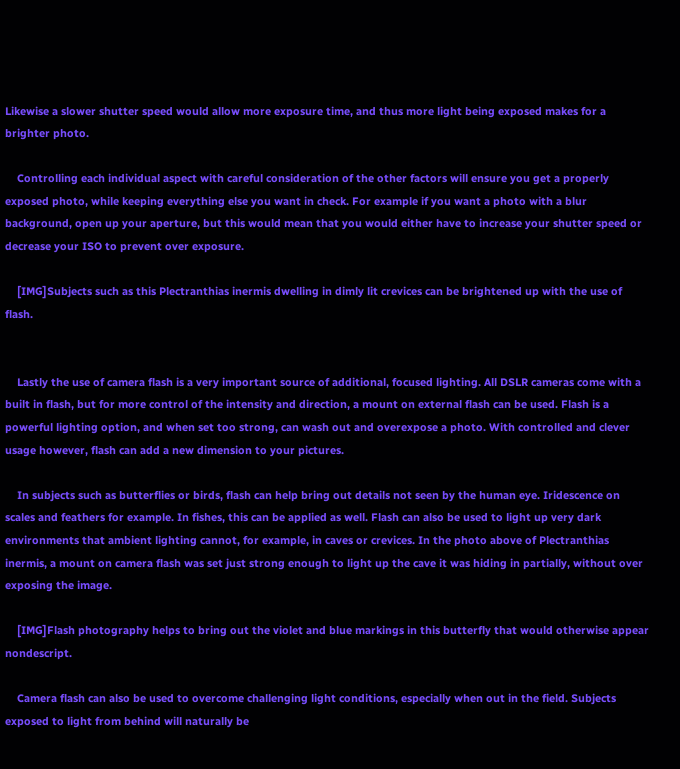Likewise a slower shutter speed would allow more exposure time, and thus more light being exposed makes for a brighter photo.

    Controlling each individual aspect with careful consideration of the other factors will ensure you get a properly exposed photo, while keeping everything else you want in check. For example if you want a photo with a blur background, open up your aperture, but this would mean that you would either have to increase your shutter speed or decrease your ISO to prevent over exposure.

    [IMG]Subjects such as this Plectranthias inermis dwelling in dimly lit crevices can be brightened up with the use of flash.


    Lastly the use of camera flash is a very important source of additional, focused lighting. All DSLR cameras come with a built in flash, but for more control of the intensity and direction, a mount on external flash can be used. Flash is a powerful lighting option, and when set too strong, can wash out and overexpose a photo. With controlled and clever usage however, flash can add a new dimension to your pictures.

    In subjects such as butterflies or birds, flash can help bring out details not seen by the human eye. Iridescence on scales and feathers for example. In fishes, this can be applied as well. Flash can also be used to light up very dark environments that ambient lighting cannot, for example, in caves or crevices. In the photo above of Plectranthias inermis, a mount on camera flash was set just strong enough to light up the cave it was hiding in partially, without over exposing the image.

    [IMG]Flash photography helps to bring out the violet and blue markings in this butterfly that would otherwise appear nondescript.

    Camera flash can also be used to overcome challenging light conditions, especially when out in the field. Subjects exposed to light from behind will naturally be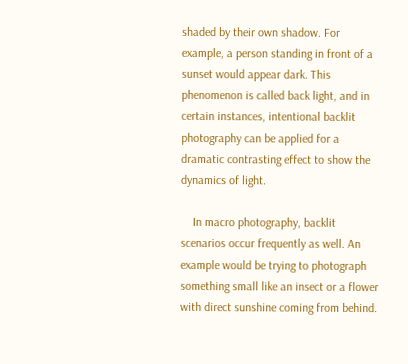shaded by their own shadow. For example, a person standing in front of a sunset would appear dark. This phenomenon is called back light, and in certain instances, intentional backlit photography can be applied for a dramatic contrasting effect to show the dynamics of light.

    In macro photography, backlit scenarios occur frequently as well. An example would be trying to photograph something small like an insect or a flower with direct sunshine coming from behind.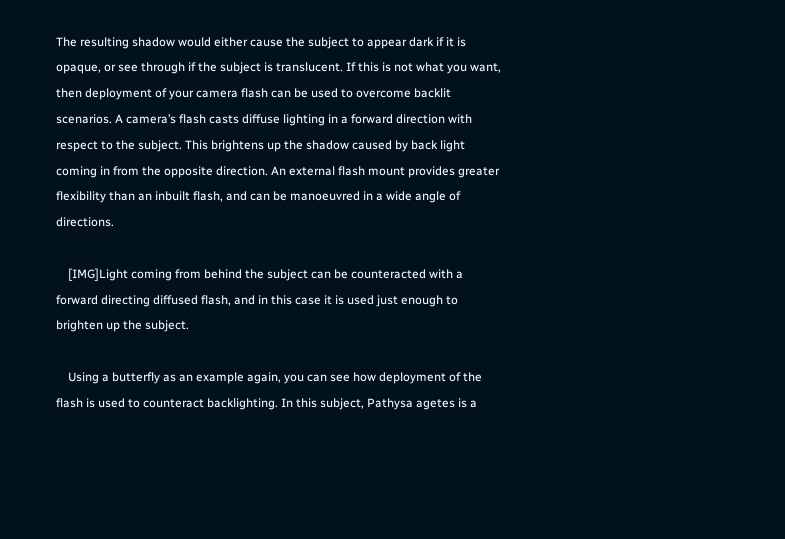The resulting shadow would either cause the subject to appear dark if it is opaque, or see through if the subject is translucent. If this is not what you want, then deployment of your camera flash can be used to overcome backlit scenarios. A camera’s flash casts diffuse lighting in a forward direction with respect to the subject. This brightens up the shadow caused by back light coming in from the opposite direction. An external flash mount provides greater flexibility than an inbuilt flash, and can be manoeuvred in a wide angle of  directions.

    [IMG]Light coming from behind the subject can be counteracted with a forward directing diffused flash, and in this case it is used just enough to brighten up the subject.

    Using a butterfly as an example again, you can see how deployment of the flash is used to counteract backlighting. In this subject, Pathysa agetes is a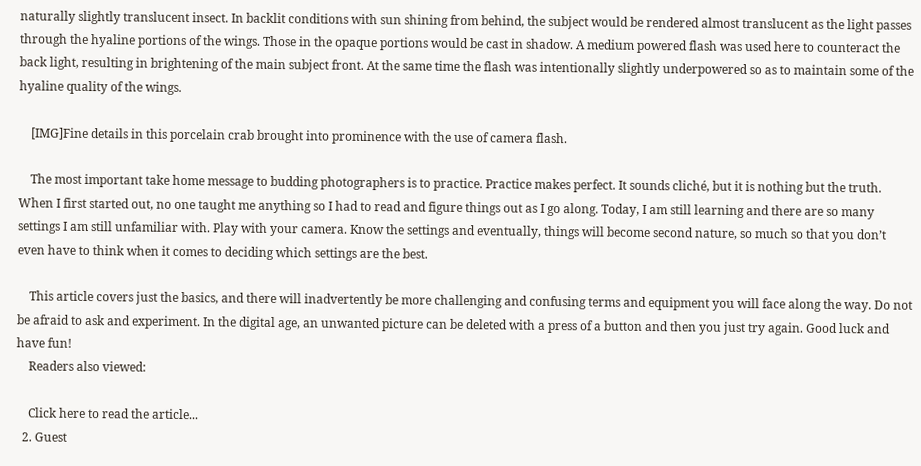naturally slightly translucent insect. In backlit conditions with sun shining from behind, the subject would be rendered almost translucent as the light passes through the hyaline portions of the wings. Those in the opaque portions would be cast in shadow. A medium powered flash was used here to counteract the back light, resulting in brightening of the main subject front. At the same time the flash was intentionally slightly underpowered so as to maintain some of the hyaline quality of the wings.

    [IMG]Fine details in this porcelain crab brought into prominence with the use of camera flash.

    The most important take home message to budding photographers is to practice. Practice makes perfect. It sounds cliché, but it is nothing but the truth. When I first started out, no one taught me anything so I had to read and figure things out as I go along. Today, I am still learning and there are so many settings I am still unfamiliar with. Play with your camera. Know the settings and eventually, things will become second nature, so much so that you don’t even have to think when it comes to deciding which settings are the best.

    This article covers just the basics, and there will inadvertently be more challenging and confusing terms and equipment you will face along the way. Do not be afraid to ask and experiment. In the digital age, an unwanted picture can be deleted with a press of a button and then you just try again. Good luck and have fun!
    Readers also viewed:

    Click here to read the article...
  2. Guest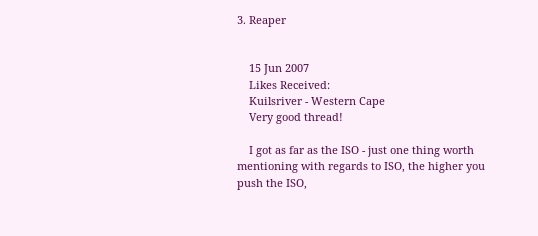3. Reaper


    15 Jun 2007
    Likes Received:
    Kuilsriver - Western Cape
    Very good thread!

    I got as far as the ISO - just one thing worth mentioning with regards to ISO, the higher you push the ISO,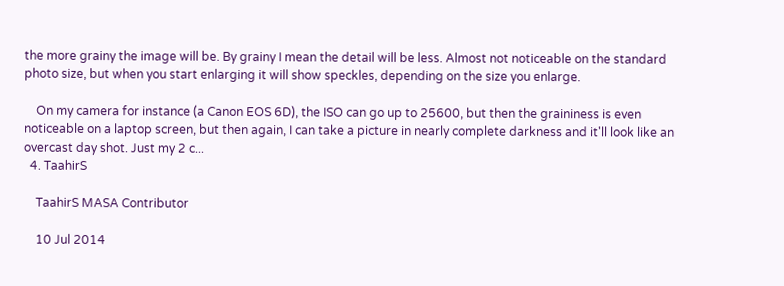the more grainy the image will be. By grainy I mean the detail will be less. Almost not noticeable on the standard photo size, but when you start enlarging it will show speckles, depending on the size you enlarge.

    On my camera for instance (a Canon EOS 6D), the ISO can go up to 25600, but then the graininess is even noticeable on a laptop screen, but then again, I can take a picture in nearly complete darkness and it'll look like an overcast day shot. Just my 2 c...
  4. TaahirS

    TaahirS MASA Contributor

    10 Jul 2014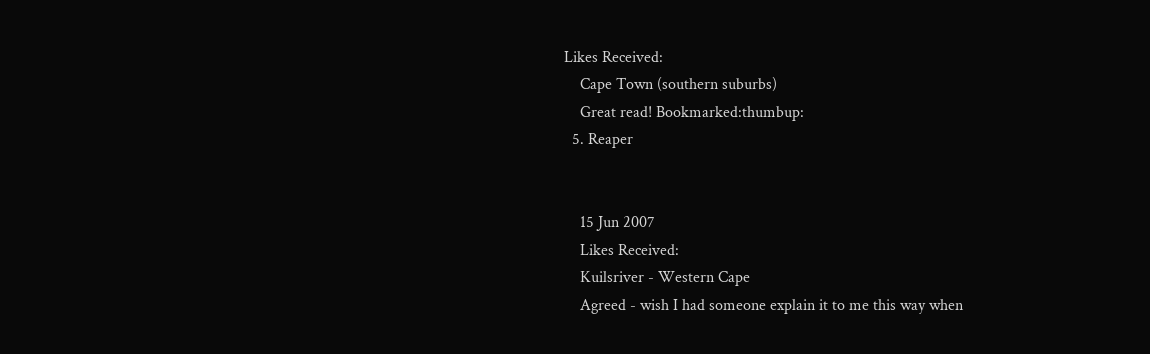Likes Received:
    Cape Town (southern suburbs)
    Great read! Bookmarked:thumbup:
  5. Reaper


    15 Jun 2007
    Likes Received:
    Kuilsriver - Western Cape
    Agreed - wish I had someone explain it to me this way when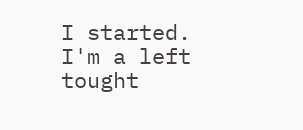I started. I'm a left tought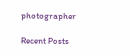photographer

Recent Posts